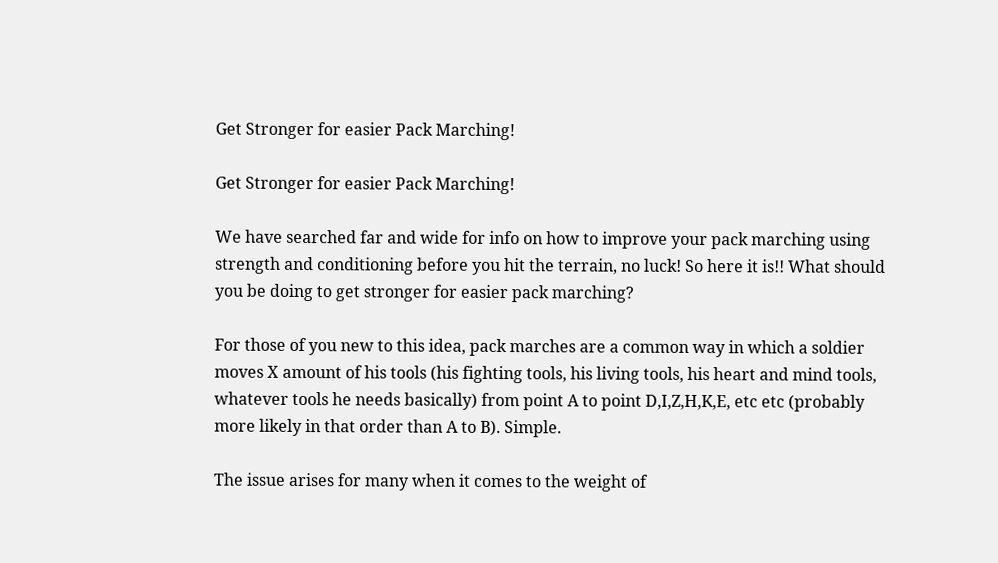Get Stronger for easier Pack Marching!

Get Stronger for easier Pack Marching!

We have searched far and wide for info on how to improve your pack marching using strength and conditioning before you hit the terrain, no luck! So here it is!! What should you be doing to get stronger for easier pack marching?

For those of you new to this idea, pack marches are a common way in which a soldier moves X amount of his tools (his fighting tools, his living tools, his heart and mind tools, whatever tools he needs basically) from point A to point D,I,Z,H,K,E, etc etc (probably more likely in that order than A to B). Simple.

The issue arises for many when it comes to the weight of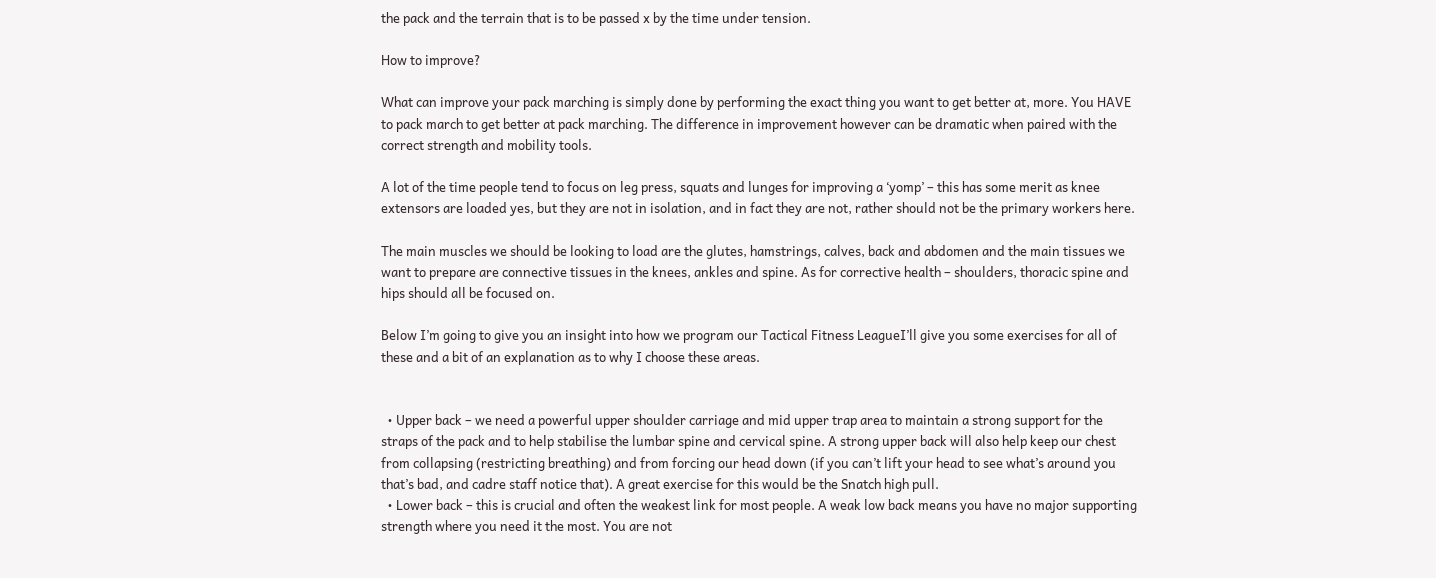the pack and the terrain that is to be passed x by the time under tension.

How to improve?

What can improve your pack marching is simply done by performing the exact thing you want to get better at, more. You HAVE to pack march to get better at pack marching. The difference in improvement however can be dramatic when paired with the correct strength and mobility tools.

A lot of the time people tend to focus on leg press, squats and lunges for improving a ‘yomp’ – this has some merit as knee extensors are loaded yes, but they are not in isolation, and in fact they are not, rather should not be the primary workers here.

The main muscles we should be looking to load are the glutes, hamstrings, calves, back and abdomen and the main tissues we want to prepare are connective tissues in the knees, ankles and spine. As for corrective health – shoulders, thoracic spine and hips should all be focused on.

Below I’m going to give you an insight into how we program our Tactical Fitness LeagueI’ll give you some exercises for all of these and a bit of an explanation as to why I choose these areas.


  • Upper back – we need a powerful upper shoulder carriage and mid upper trap area to maintain a strong support for the straps of the pack and to help stabilise the lumbar spine and cervical spine. A strong upper back will also help keep our chest from collapsing (restricting breathing) and from forcing our head down (if you can’t lift your head to see what’s around you that’s bad, and cadre staff notice that). A great exercise for this would be the Snatch high pull.
  • Lower back – this is crucial and often the weakest link for most people. A weak low back means you have no major supporting strength where you need it the most. You are not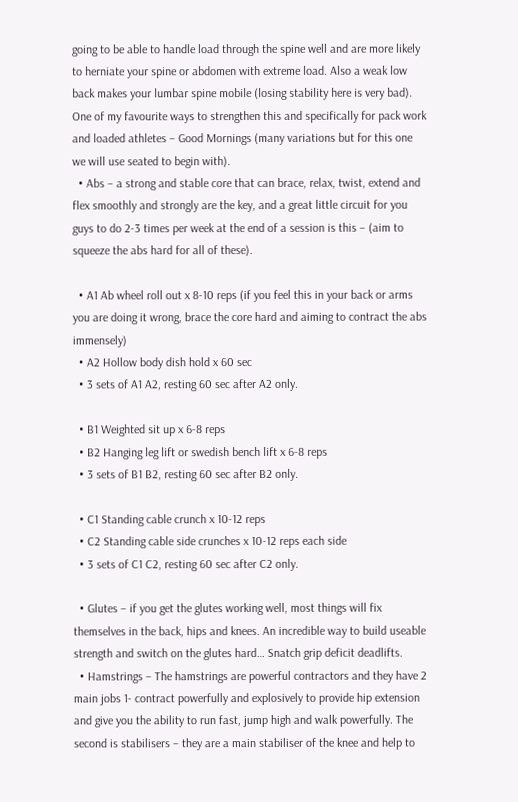going to be able to handle load through the spine well and are more likely to herniate your spine or abdomen with extreme load. Also a weak low back makes your lumbar spine mobile (losing stability here is very bad). One of my favourite ways to strengthen this and specifically for pack work and loaded athletes – Good Mornings (many variations but for this one we will use seated to begin with).
  • Abs – a strong and stable core that can brace, relax, twist, extend and flex smoothly and strongly are the key, and a great little circuit for you guys to do 2-3 times per week at the end of a session is this – (aim to squeeze the abs hard for all of these).

  • A1 Ab wheel roll out x 8-10 reps (if you feel this in your back or arms you are doing it wrong, brace the core hard and aiming to contract the abs immensely)
  • A2 Hollow body dish hold x 60 sec
  • 3 sets of A1 A2, resting 60 sec after A2 only.

  • B1 Weighted sit up x 6-8 reps
  • B2 Hanging leg lift or swedish bench lift x 6-8 reps
  • 3 sets of B1 B2, resting 60 sec after B2 only.

  • C1 Standing cable crunch x 10-12 reps
  • C2 Standing cable side crunches x 10-12 reps each side
  • 3 sets of C1 C2, resting 60 sec after C2 only.

  • Glutes – if you get the glutes working well, most things will fix themselves in the back, hips and knees. An incredible way to build useable strength and switch on the glutes hard… Snatch grip deficit deadlifts.
  • Hamstrings – The hamstrings are powerful contractors and they have 2 main jobs 1- contract powerfully and explosively to provide hip extension and give you the ability to run fast, jump high and walk powerfully. The second is stabilisers – they are a main stabiliser of the knee and help to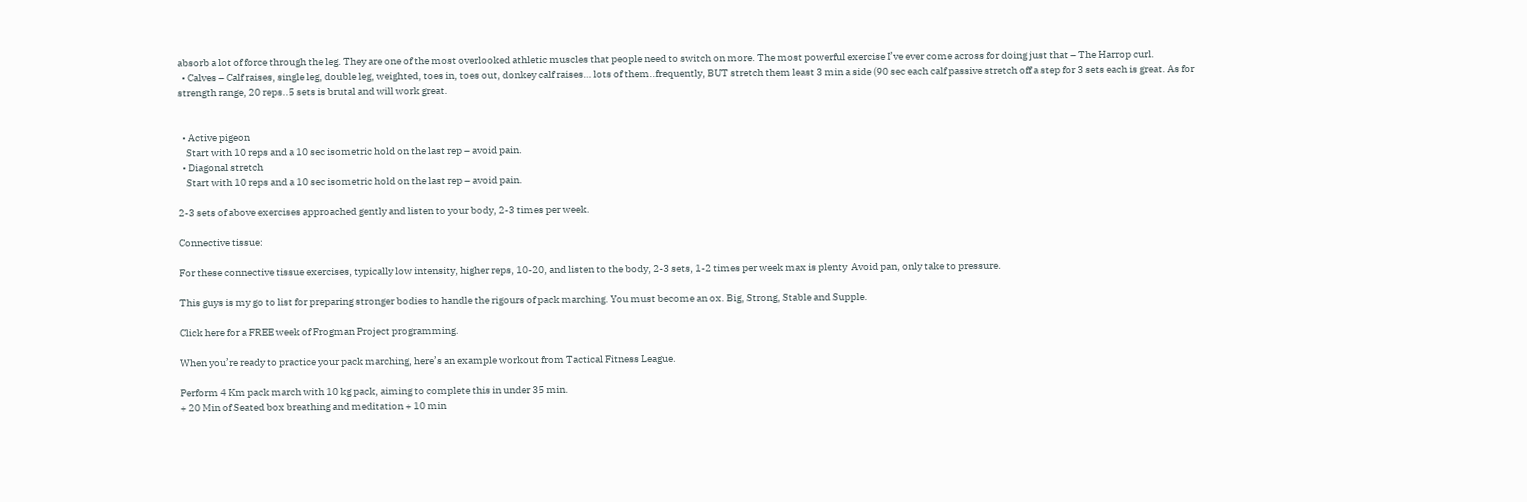absorb a lot of force through the leg. They are one of the most overlooked athletic muscles that people need to switch on more. The most powerful exercise I’ve ever come across for doing just that – The Harrop curl.
  • Calves – Calf raises, single leg, double leg, weighted, toes in, toes out, donkey calf raises… lots of them..frequently, BUT stretch them least 3 min a side (90 sec each calf passive stretch off a step for 3 sets each is great. As for strength range, 20 reps..5 sets is brutal and will work great.


  • Active pigeon
    Start with 10 reps and a 10 sec isometric hold on the last rep – avoid pain.
  • Diagonal stretch
    Start with 10 reps and a 10 sec isometric hold on the last rep – avoid pain.

2-3 sets of above exercises approached gently and listen to your body, 2-3 times per week.

Connective tissue:

For these connective tissue exercises, typically low intensity, higher reps, 10-20, and listen to the body, 2-3 sets, 1-2 times per week max is plenty  Avoid pan, only take to pressure.

This guys is my go to list for preparing stronger bodies to handle the rigours of pack marching. You must become an ox. Big, Strong, Stable and Supple.

Click here for a FREE week of Frogman Project programming.

When you’re ready to practice your pack marching, here’s an example workout from Tactical Fitness League.

Perform 4 Km pack march with 10 kg pack, aiming to complete this in under 35 min.
+ 20 Min of Seated box breathing and meditation + 10 min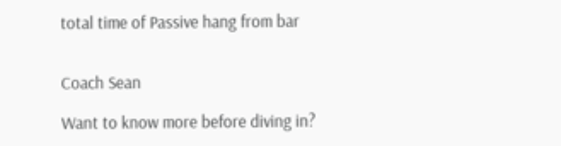total time of Passive hang from bar


Coach Sean

Want to know more before diving in?